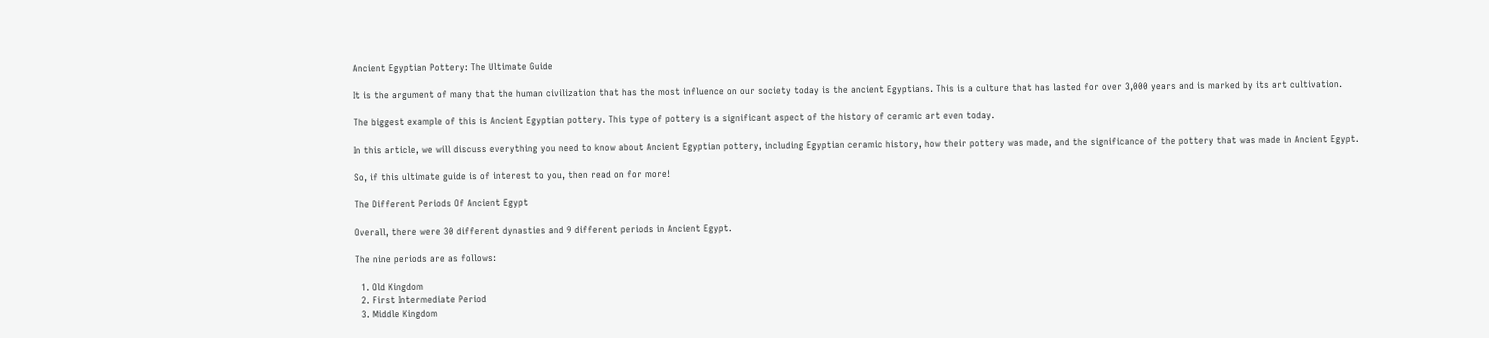Ancient Egyptian Pottery: The Ultimate Guide

It is the argument of many that the human civilization that has the most influence on our society today is the ancient Egyptians. This is a culture that has lasted for over 3,000 years and is marked by its art cultivation.

The biggest example of this is Ancient Egyptian pottery. This type of pottery is a significant aspect of the history of ceramic art even today.

In this article, we will discuss everything you need to know about Ancient Egyptian pottery, including Egyptian ceramic history, how their pottery was made, and the significance of the pottery that was made in Ancient Egypt.

So, if this ultimate guide is of interest to you, then read on for more!

The Different Periods Of Ancient Egypt

Overall, there were 30 different dynasties and 9 different periods in Ancient Egypt.

The nine periods are as follows:

  1. Old Kingdom
  2. First Intermediate Period
  3. Middle Kingdom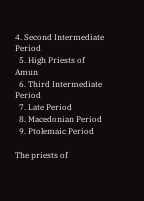4. Second Intermediate Period
  5. High Priests of Amun
  6. Third Intermediate Period
  7. Late Period
  8. Macedonian Period
  9. Ptolemaic Period

The priests of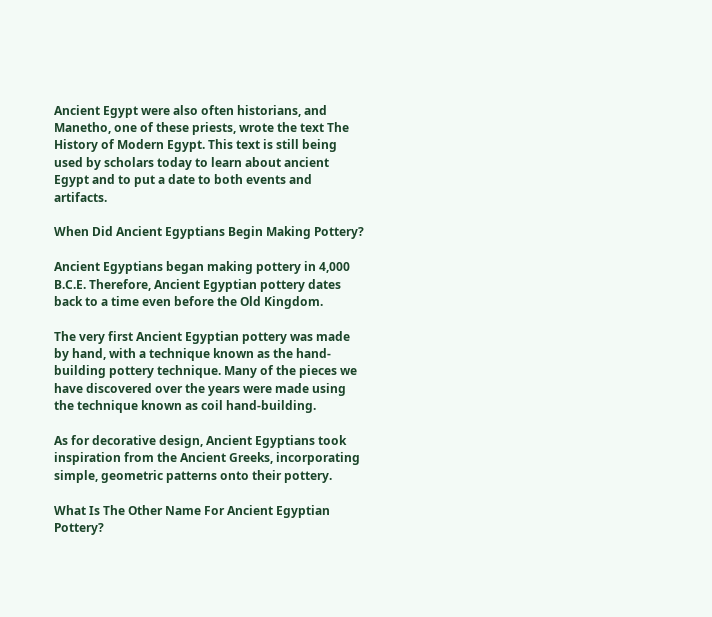Ancient Egypt were also often historians, and Manetho, one of these priests, wrote the text The History of Modern Egypt. This text is still being used by scholars today to learn about ancient Egypt and to put a date to both events and artifacts.

When Did Ancient Egyptians Begin Making Pottery?

Ancient Egyptians began making pottery in 4,000 B.C.E. Therefore, Ancient Egyptian pottery dates back to a time even before the Old Kingdom.

The very first Ancient Egyptian pottery was made by hand, with a technique known as the hand-building pottery technique. Many of the pieces we have discovered over the years were made using the technique known as coil hand-building.

As for decorative design, Ancient Egyptians took inspiration from the Ancient Greeks, incorporating simple, geometric patterns onto their pottery.

What Is The Other Name For Ancient Egyptian Pottery?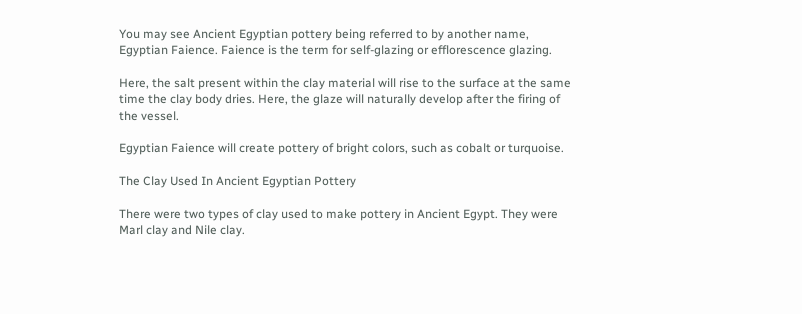You may see Ancient Egyptian pottery being referred to by another name, Egyptian Faience. Faience is the term for self-glazing or efflorescence glazing.

Here, the salt present within the clay material will rise to the surface at the same time the clay body dries. Here, the glaze will naturally develop after the firing of the vessel.

Egyptian Faience will create pottery of bright colors, such as cobalt or turquoise.

The Clay Used In Ancient Egyptian Pottery

There were two types of clay used to make pottery in Ancient Egypt. They were Marl clay and Nile clay.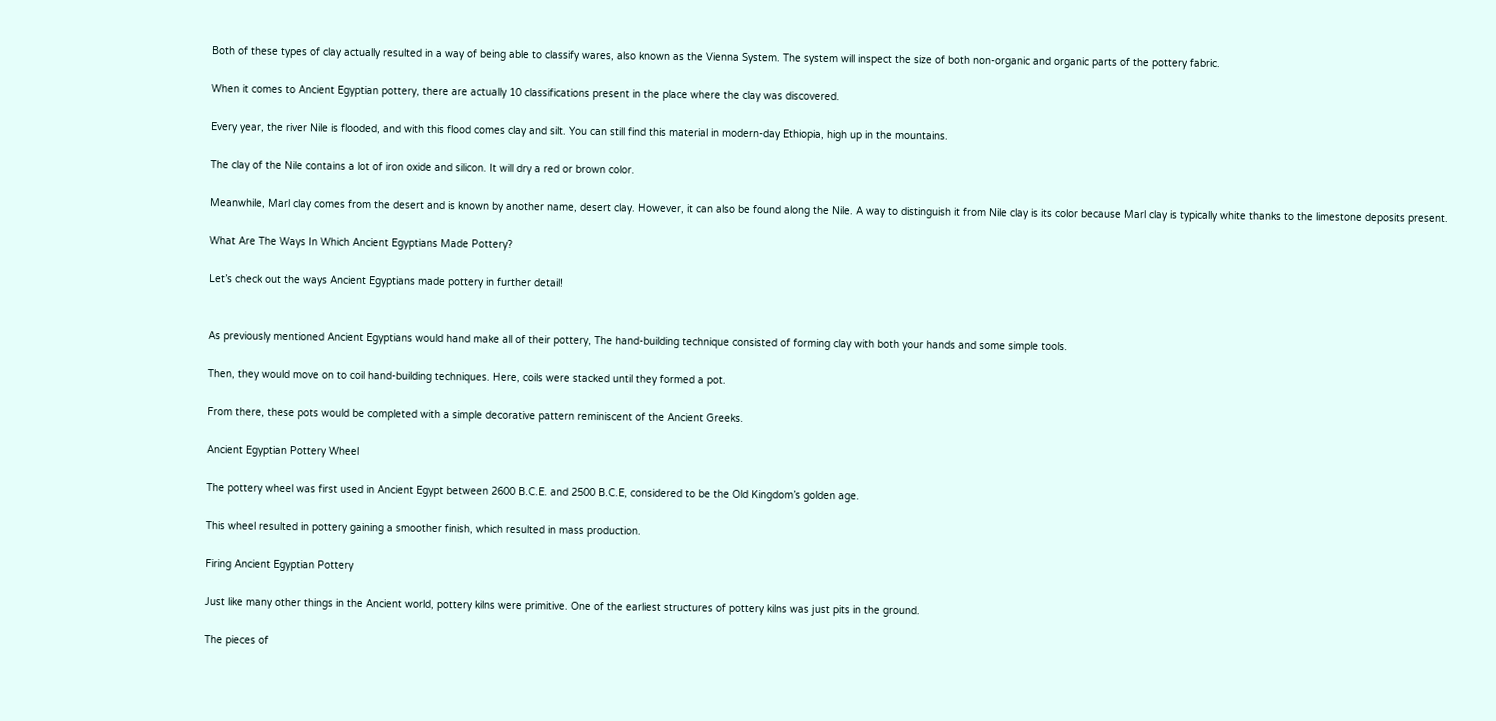Both of these types of clay actually resulted in a way of being able to classify wares, also known as the Vienna System. The system will inspect the size of both non-organic and organic parts of the pottery fabric.

When it comes to Ancient Egyptian pottery, there are actually 10 classifications present in the place where the clay was discovered.

Every year, the river Nile is flooded, and with this flood comes clay and silt. You can still find this material in modern-day Ethiopia, high up in the mountains.

The clay of the Nile contains a lot of iron oxide and silicon. It will dry a red or brown color.

Meanwhile, Marl clay comes from the desert and is known by another name, desert clay. However, it can also be found along the Nile. A way to distinguish it from Nile clay is its color because Marl clay is typically white thanks to the limestone deposits present.

What Are The Ways In Which Ancient Egyptians Made Pottery?

Let’s check out the ways Ancient Egyptians made pottery in further detail!


As previously mentioned Ancient Egyptians would hand make all of their pottery, The hand-building technique consisted of forming clay with both your hands and some simple tools.

Then, they would move on to coil hand-building techniques. Here, coils were stacked until they formed a pot.

From there, these pots would be completed with a simple decorative pattern reminiscent of the Ancient Greeks.

Ancient Egyptian Pottery Wheel

The pottery wheel was first used in Ancient Egypt between 2600 B.C.E. and 2500 B.C.E, considered to be the Old Kingdom’s golden age.

This wheel resulted in pottery gaining a smoother finish, which resulted in mass production.

Firing Ancient Egyptian Pottery

Just like many other things in the Ancient world, pottery kilns were primitive. One of the earliest structures of pottery kilns was just pits in the ground.

The pieces of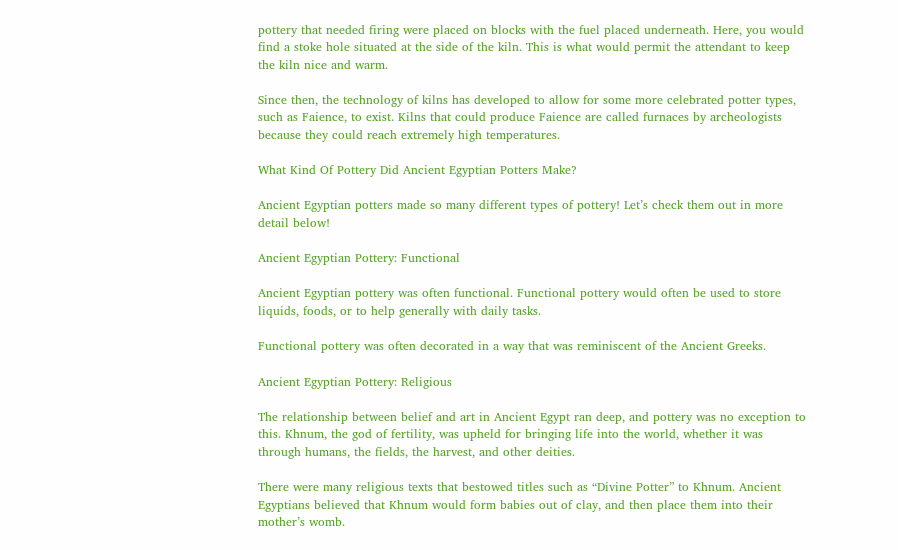pottery that needed firing were placed on blocks with the fuel placed underneath. Here, you would find a stoke hole situated at the side of the kiln. This is what would permit the attendant to keep the kiln nice and warm.

Since then, the technology of kilns has developed to allow for some more celebrated potter types, such as Faience, to exist. Kilns that could produce Faience are called furnaces by archeologists because they could reach extremely high temperatures.

What Kind Of Pottery Did Ancient Egyptian Potters Make?

Ancient Egyptian potters made so many different types of pottery! Let’s check them out in more detail below!

Ancient Egyptian Pottery: Functional

Ancient Egyptian pottery was often functional. Functional pottery would often be used to store liquids, foods, or to help generally with daily tasks.

Functional pottery was often decorated in a way that was reminiscent of the Ancient Greeks.

Ancient Egyptian Pottery: Religious

The relationship between belief and art in Ancient Egypt ran deep, and pottery was no exception to this. Khnum, the god of fertility, was upheld for bringing life into the world, whether it was through humans, the fields, the harvest, and other deities.

There were many religious texts that bestowed titles such as “Divine Potter” to Khnum. Ancient Egyptians believed that Khnum would form babies out of clay, and then place them into their mother’s womb.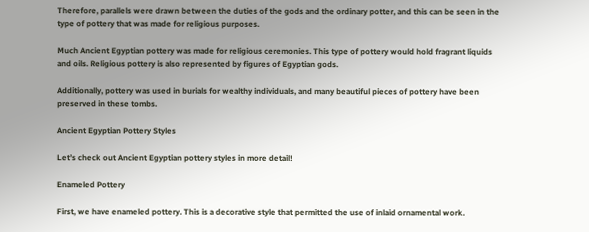Therefore, parallels were drawn between the duties of the gods and the ordinary potter, and this can be seen in the type of pottery that was made for religious purposes.

Much Ancient Egyptian pottery was made for religious ceremonies. This type of pottery would hold fragrant liquids and oils. Religious pottery is also represented by figures of Egyptian gods.

Additionally, pottery was used in burials for wealthy individuals, and many beautiful pieces of pottery have been preserved in these tombs.

Ancient Egyptian Pottery Styles

Let’s check out Ancient Egyptian pottery styles in more detail!

Enameled Pottery

First, we have enameled pottery. This is a decorative style that permitted the use of inlaid ornamental work.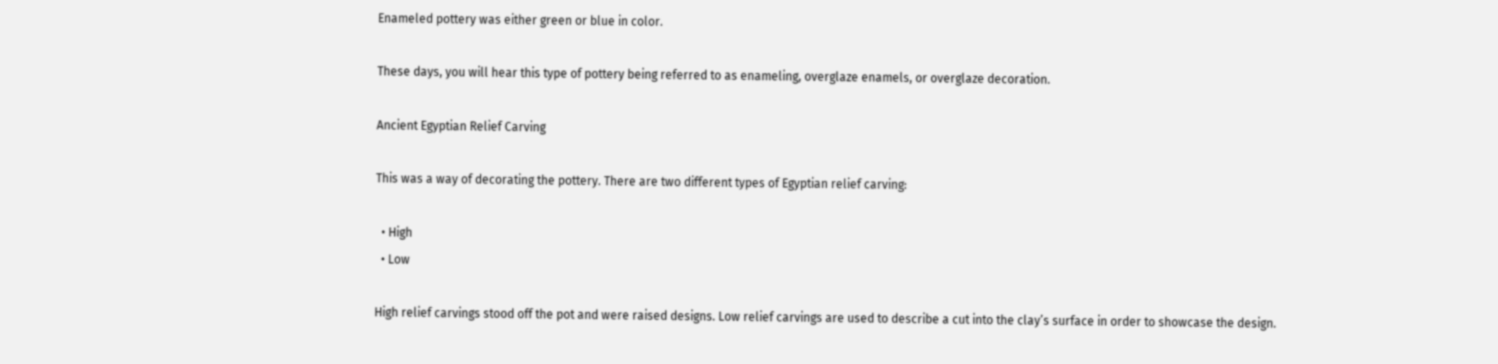Enameled pottery was either green or blue in color.

These days, you will hear this type of pottery being referred to as enameling, overglaze enamels, or overglaze decoration.

Ancient Egyptian Relief Carving

This was a way of decorating the pottery. There are two different types of Egyptian relief carving:

  • High
  • Low

High relief carvings stood off the pot and were raised designs. Low relief carvings are used to describe a cut into the clay’s surface in order to showcase the design.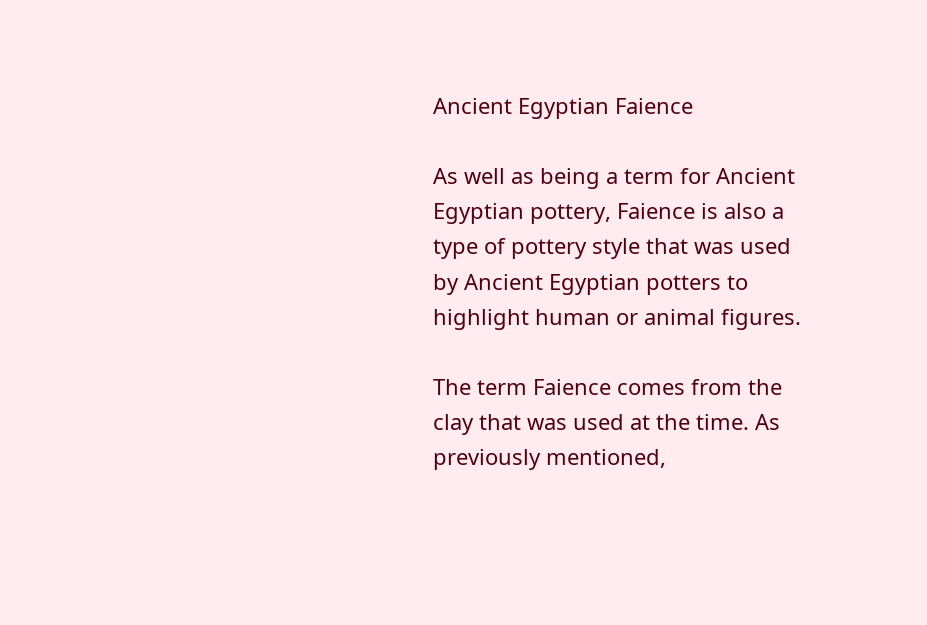Ancient Egyptian Faience

As well as being a term for Ancient Egyptian pottery, Faience is also a type of pottery style that was used by Ancient Egyptian potters to highlight human or animal figures.

The term Faience comes from the clay that was used at the time. As previously mentioned,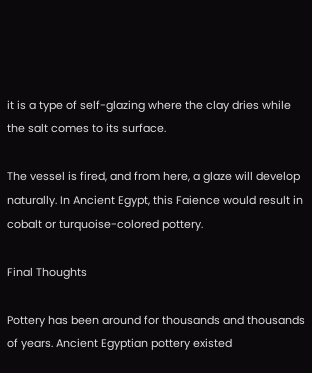it is a type of self-glazing where the clay dries while the salt comes to its surface.

The vessel is fired, and from here, a glaze will develop naturally. In Ancient Egypt, this Faience would result in cobalt or turquoise-colored pottery.

Final Thoughts

Pottery has been around for thousands and thousands of years. Ancient Egyptian pottery existed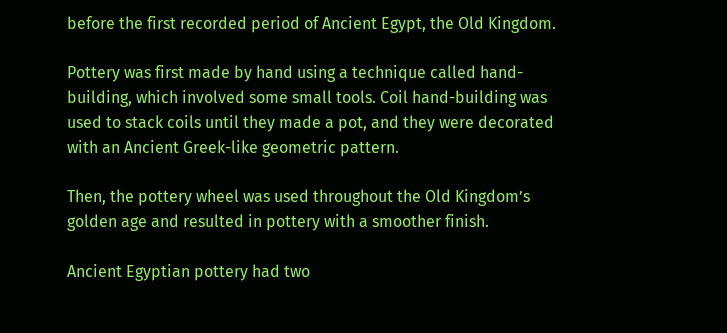before the first recorded period of Ancient Egypt, the Old Kingdom.

Pottery was first made by hand using a technique called hand-building, which involved some small tools. Coil hand-building was used to stack coils until they made a pot, and they were decorated with an Ancient Greek-like geometric pattern.

Then, the pottery wheel was used throughout the Old Kingdom’s golden age and resulted in pottery with a smoother finish.

Ancient Egyptian pottery had two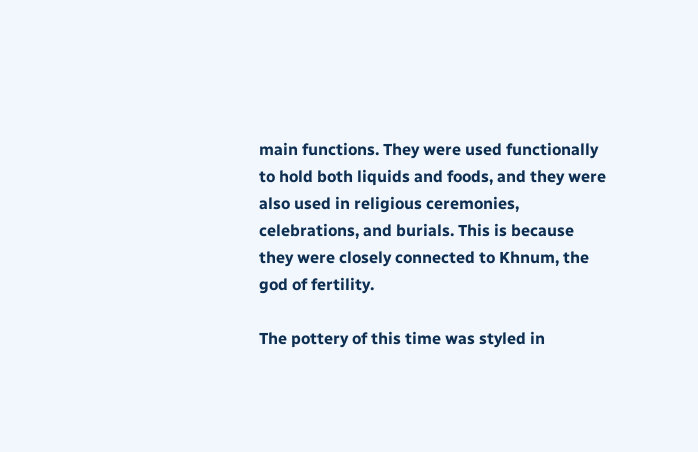main functions. They were used functionally to hold both liquids and foods, and they were also used in religious ceremonies, celebrations, and burials. This is because they were closely connected to Khnum, the god of fertility.

The pottery of this time was styled in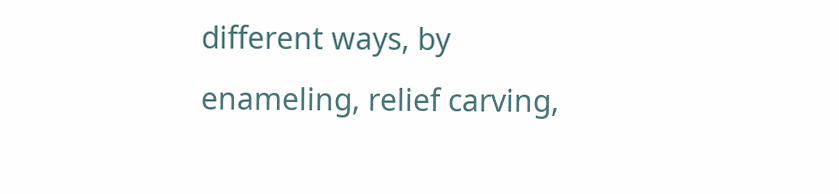different ways, by enameling, relief carving,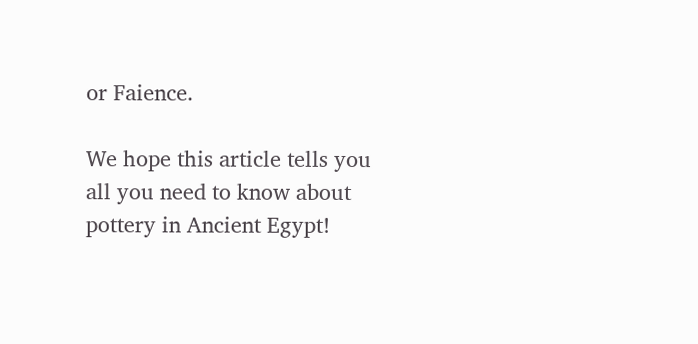or Faience.

We hope this article tells you all you need to know about pottery in Ancient Egypt!